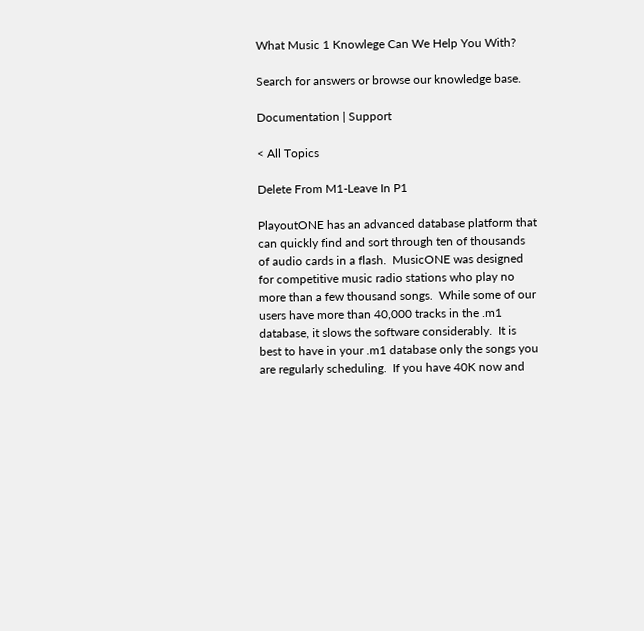What Music 1 Knowlege Can We Help You With?

Search for answers or browse our knowledge base.

Documentation | Support

< All Topics

Delete From M1-Leave In P1

PlayoutONE has an advanced database platform that can quickly find and sort through ten of thousands of audio cards in a flash.  MusicONE was designed for competitive music radio stations who play no more than a few thousand songs.  While some of our users have more than 40,000 tracks in the .m1 database, it slows the software considerably.  It is best to have in your .m1 database only the songs you are regularly scheduling.  If you have 40K now and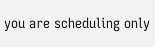you are scheduling only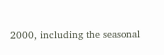2000, including the seasonal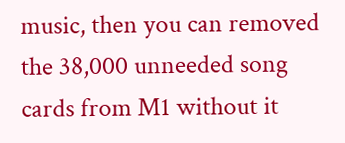music, then you can removed the 38,000 unneeded song cards from M1 without it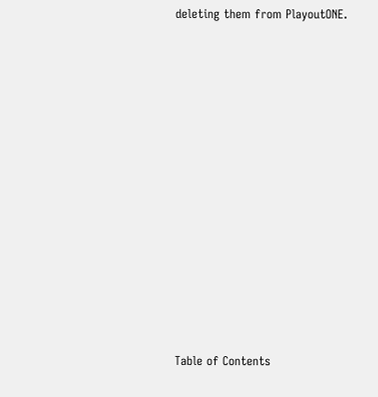deleting them from PlayoutONE.













Table of Contents